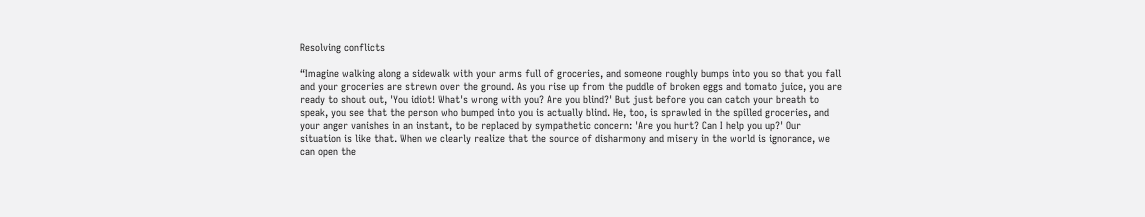Resolving conflicts

“Imagine walking along a sidewalk with your arms full of groceries, and someone roughly bumps into you so that you fall and your groceries are strewn over the ground. As you rise up from the puddle of broken eggs and tomato juice, you are ready to shout out, 'You idiot! What's wrong with you? Are you blind?' But just before you can catch your breath to speak, you see that the person who bumped into you is actually blind. He, too, is sprawled in the spilled groceries, and your anger vanishes in an instant, to be replaced by sympathetic concern: 'Are you hurt? Can I help you up?' Our situation is like that. When we clearly realize that the source of disharmony and misery in the world is ignorance, we can open the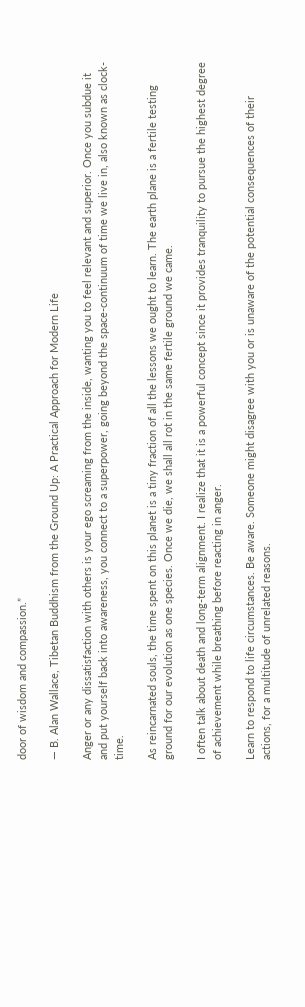door of wisdom and compassion.”

― B. Alan Wallace, Tibetan Buddhism from the Ground Up: A Practical Approach for Modern Life

Anger or any dissatisfaction with others is your ego screaming from the inside, wanting you to feel relevant and superior. Once you subdue it and put yourself back into awareness, you connect to a superpower, going beyond the space-continuum of time we live in, also known as clock-time.

As reincarnated souls, the time spent on this planet is a tiny fraction of all the lessons we ought to learn. The earth plane is a fertile testing ground for our evolution as one species. Once we die, we shall all rot in the same fertile ground we came.

I often talk about death and long-term alignment. I realize that it is a powerful concept since it provides tranquility to pursue the highest degree of achievement while breathing before reacting in anger.

Learn to respond to life circumstances. Be aware. Someone might disagree with you or is unaware of the potential consequences of their actions, for a multitude of unrelated reasons.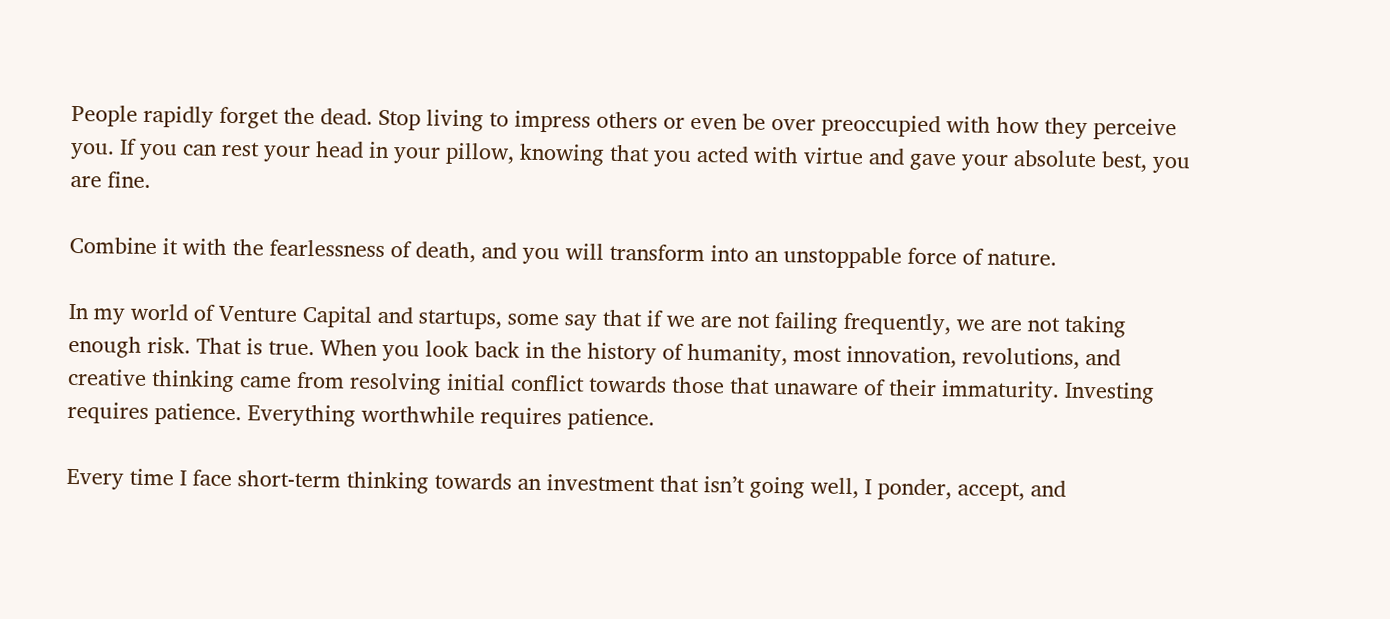People rapidly forget the dead. Stop living to impress others or even be over preoccupied with how they perceive you. If you can rest your head in your pillow, knowing that you acted with virtue and gave your absolute best, you are fine.

Combine it with the fearlessness of death, and you will transform into an unstoppable force of nature.

In my world of Venture Capital and startups, some say that if we are not failing frequently, we are not taking enough risk. That is true. When you look back in the history of humanity, most innovation, revolutions, and creative thinking came from resolving initial conflict towards those that unaware of their immaturity. Investing requires patience. Everything worthwhile requires patience.

Every time I face short-term thinking towards an investment that isn’t going well, I ponder, accept, and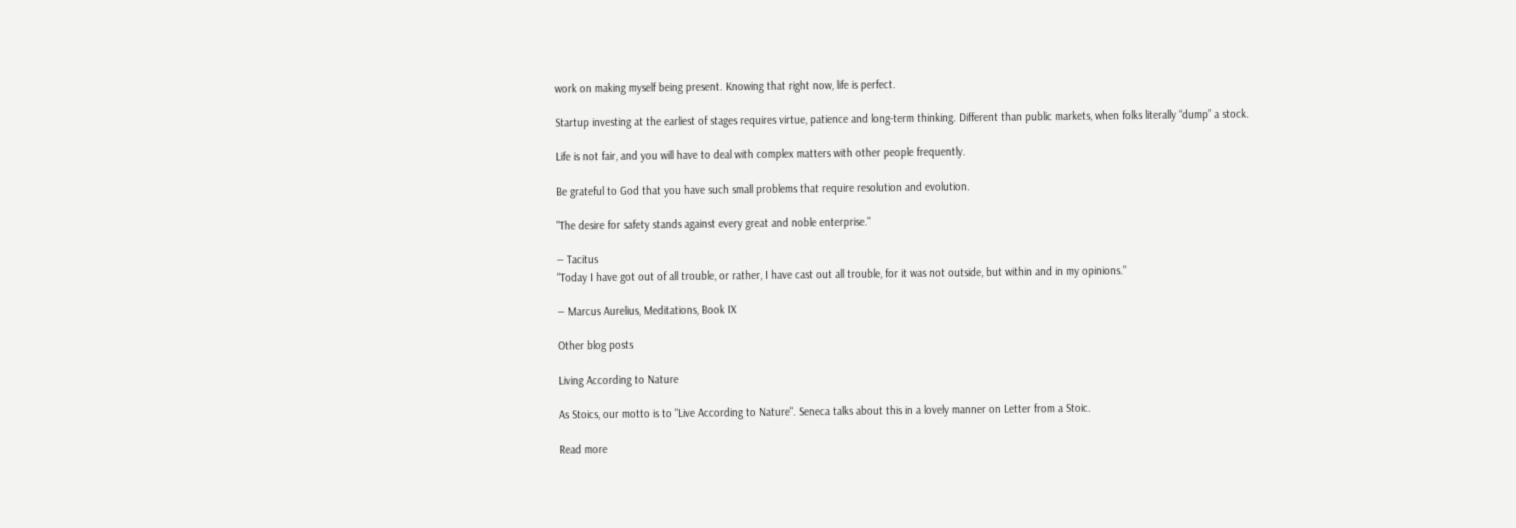work on making myself being present. Knowing that right now, life is perfect.

Startup investing at the earliest of stages requires virtue, patience and long-term thinking. Different than public markets, when folks literally “dump” a stock.

Life is not fair, and you will have to deal with complex matters with other people frequently.

Be grateful to God that you have such small problems that require resolution and evolution.

"The desire for safety stands against every great and noble enterprise."

― Tacitus
"Today I have got out of all trouble, or rather, I have cast out all trouble, for it was not outside, but within and in my opinions."

― Marcus Aurelius, Meditations, Book IX

Other blog posts

Living According to Nature

As Stoics, our motto is to "Live According to Nature". Seneca talks about this in a lovely manner on Letter from a Stoic.

Read more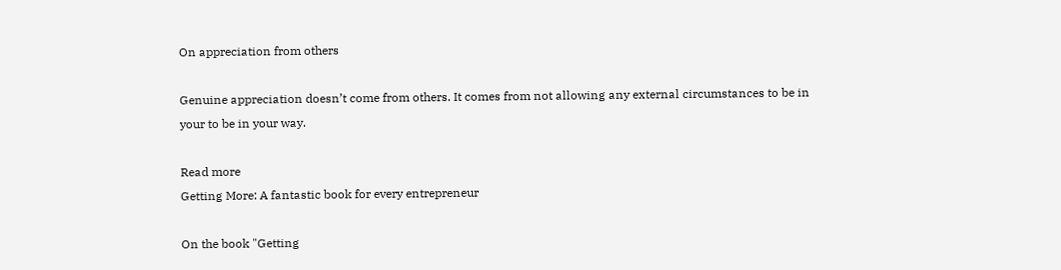On appreciation from others

Genuine appreciation doesn’t come from others. It comes from not allowing any external circumstances to be in your to be in your way.

Read more
Getting More: A fantastic book for every entrepreneur

On the book "Getting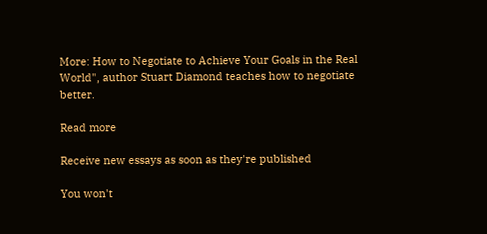More: How to Negotiate to Achieve Your Goals in the Real World", author Stuart Diamond teaches how to negotiate better.

Read more

Receive new essays as soon as they're published

You won't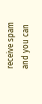receive spam and you can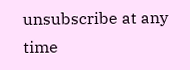unsubscribe at any time